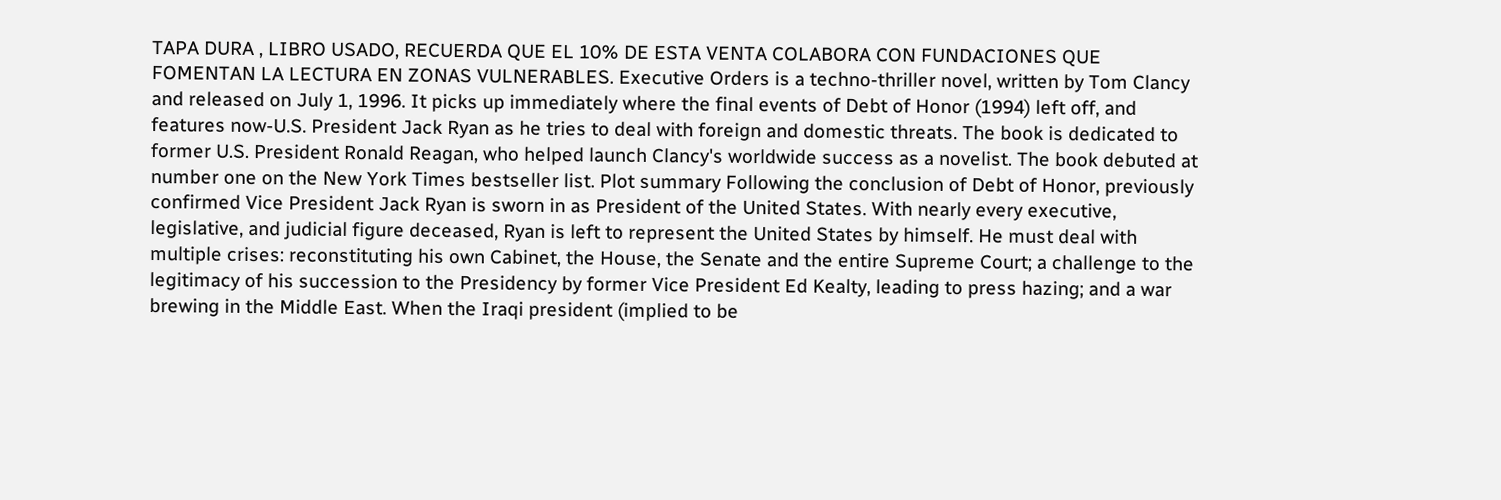TAPA DURA , LIBRO USADO, RECUERDA QUE EL 10% DE ESTA VENTA COLABORA CON FUNDACIONES QUE FOMENTAN LA LECTURA EN ZONAS VULNERABLES. Executive Orders is a techno-thriller novel, written by Tom Clancy and released on July 1, 1996. It picks up immediately where the final events of Debt of Honor (1994) left off, and features now-U.S. President Jack Ryan as he tries to deal with foreign and domestic threats. The book is dedicated to former U.S. President Ronald Reagan, who helped launch Clancy's worldwide success as a novelist. The book debuted at number one on the New York Times bestseller list. Plot summary Following the conclusion of Debt of Honor, previously confirmed Vice President Jack Ryan is sworn in as President of the United States. With nearly every executive, legislative, and judicial figure deceased, Ryan is left to represent the United States by himself. He must deal with multiple crises: reconstituting his own Cabinet, the House, the Senate and the entire Supreme Court; a challenge to the legitimacy of his succession to the Presidency by former Vice President Ed Kealty, leading to press hazing; and a war brewing in the Middle East. When the Iraqi president (implied to be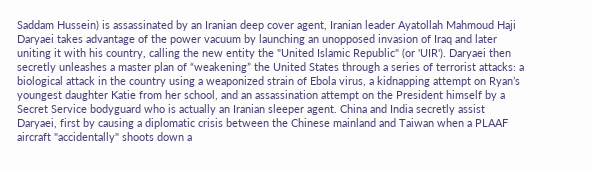Saddam Hussein) is assassinated by an Iranian deep cover agent, Iranian leader Ayatollah Mahmoud Haji Daryaei takes advantage of the power vacuum by launching an unopposed invasion of Iraq and later uniting it with his country, calling the new entity the "United Islamic Republic" (or 'UIR'). Daryaei then secretly unleashes a master plan of “weakening” the United States through a series of terrorist attacks: a biological attack in the country using a weaponized strain of Ebola virus, a kidnapping attempt on Ryan’s youngest daughter Katie from her school, and an assassination attempt on the President himself by a Secret Service bodyguard who is actually an Iranian sleeper agent. China and India secretly assist Daryaei, first by causing a diplomatic crisis between the Chinese mainland and Taiwan when a PLAAF aircraft "accidentally" shoots down a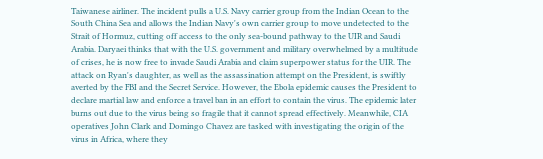Taiwanese airliner. The incident pulls a U.S. Navy carrier group from the Indian Ocean to the South China Sea and allows the Indian Navy's own carrier group to move undetected to the Strait of Hormuz, cutting off access to the only sea-bound pathway to the UIR and Saudi Arabia. Daryaei thinks that with the U.S. government and military overwhelmed by a multitude of crises, he is now free to invade Saudi Arabia and claim superpower status for the UIR. The attack on Ryan's daughter, as well as the assassination attempt on the President, is swiftly averted by the FBI and the Secret Service. However, the Ebola epidemic causes the President to declare martial law and enforce a travel ban in an effort to contain the virus. The epidemic later burns out due to the virus being so fragile that it cannot spread effectively. Meanwhile, CIA operatives John Clark and Domingo Chavez are tasked with investigating the origin of the virus in Africa, where they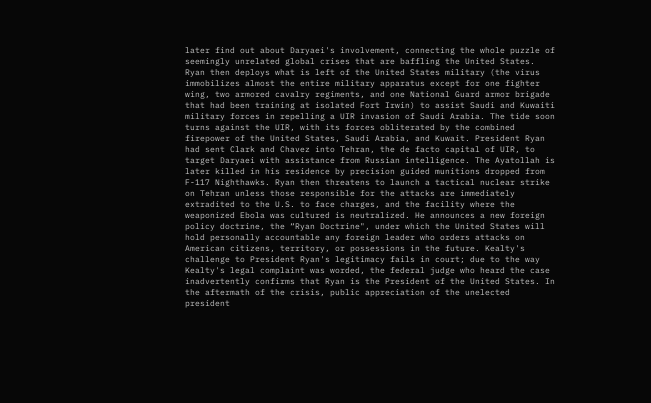later find out about Daryaei's involvement, connecting the whole puzzle of seemingly unrelated global crises that are baffling the United States. Ryan then deploys what is left of the United States military (the virus immobilizes almost the entire military apparatus except for one fighter wing, two armored cavalry regiments, and one National Guard armor brigade that had been training at isolated Fort Irwin) to assist Saudi and Kuwaiti military forces in repelling a UIR invasion of Saudi Arabia. The tide soon turns against the UIR, with its forces obliterated by the combined firepower of the United States, Saudi Arabia, and Kuwait. President Ryan had sent Clark and Chavez into Tehran, the de facto capital of UIR, to target Daryaei with assistance from Russian intelligence. The Ayatollah is later killed in his residence by precision guided munitions dropped from F-117 Nighthawks. Ryan then threatens to launch a tactical nuclear strike on Tehran unless those responsible for the attacks are immediately extradited to the U.S. to face charges, and the facility where the weaponized Ebola was cultured is neutralized. He announces a new foreign policy doctrine, the “Ryan Doctrine", under which the United States will hold personally accountable any foreign leader who orders attacks on American citizens, territory, or possessions in the future. Kealty's challenge to President Ryan's legitimacy fails in court; due to the way Kealty's legal complaint was worded, the federal judge who heard the case inadvertently confirms that Ryan is the President of the United States. In the aftermath of the crisis, public appreciation of the unelected president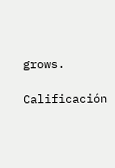grows.

Calificación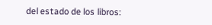del estado de los libros: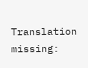Translation missing: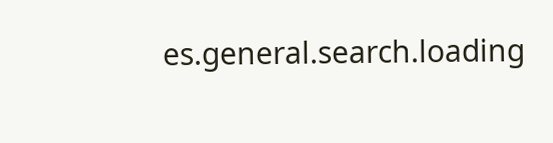es.general.search.loading